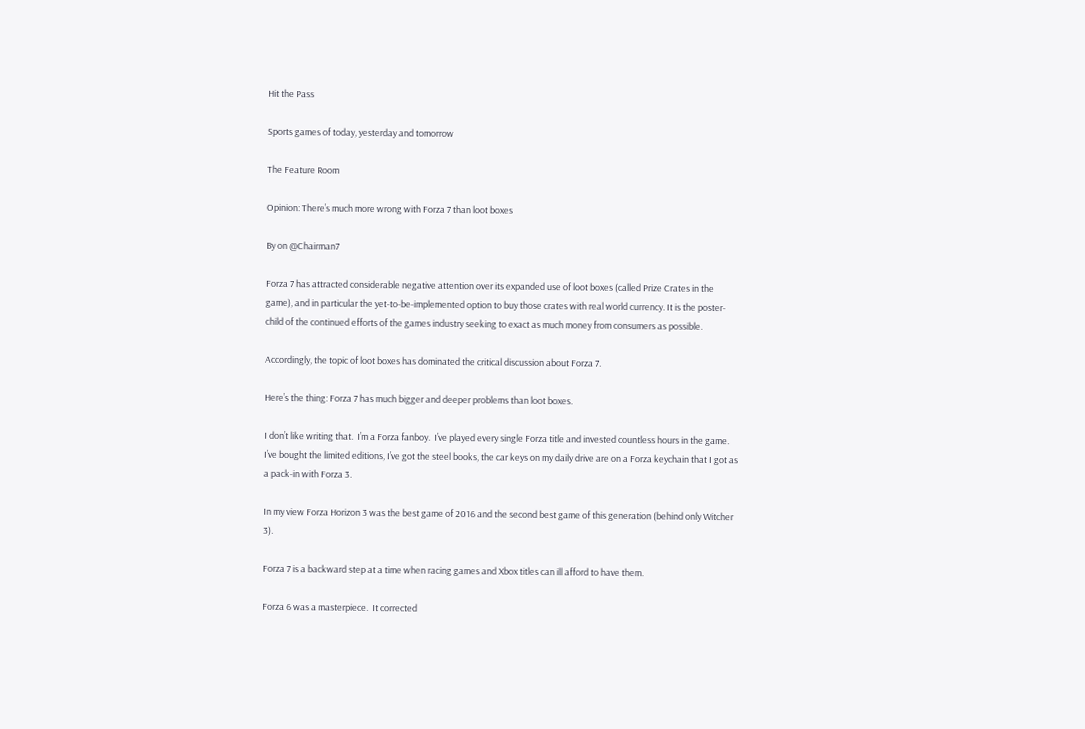Hit the Pass

Sports games of today, yesterday and tomorrow

The Feature Room

Opinion: There’s much more wrong with Forza 7 than loot boxes

By on @Chairman7

Forza 7 has attracted considerable negative attention over its expanded use of loot boxes (called Prize Crates in the game), and in particular the yet-to-be-implemented option to buy those crates with real world currency. It is the poster-child of the continued efforts of the games industry seeking to exact as much money from consumers as possible.

Accordingly, the topic of loot boxes has dominated the critical discussion about Forza 7.

Here’s the thing: Forza 7 has much bigger and deeper problems than loot boxes.

I don’t like writing that.  I’m a Forza fanboy.  I’ve played every single Forza title and invested countless hours in the game. I’ve bought the limited editions, I’ve got the steel books, the car keys on my daily drive are on a Forza keychain that I got as a pack-in with Forza 3.

In my view Forza Horizon 3 was the best game of 2016 and the second best game of this generation (behind only Witcher 3).

Forza 7 is a backward step at a time when racing games and Xbox titles can ill afford to have them.

Forza 6 was a masterpiece.  It corrected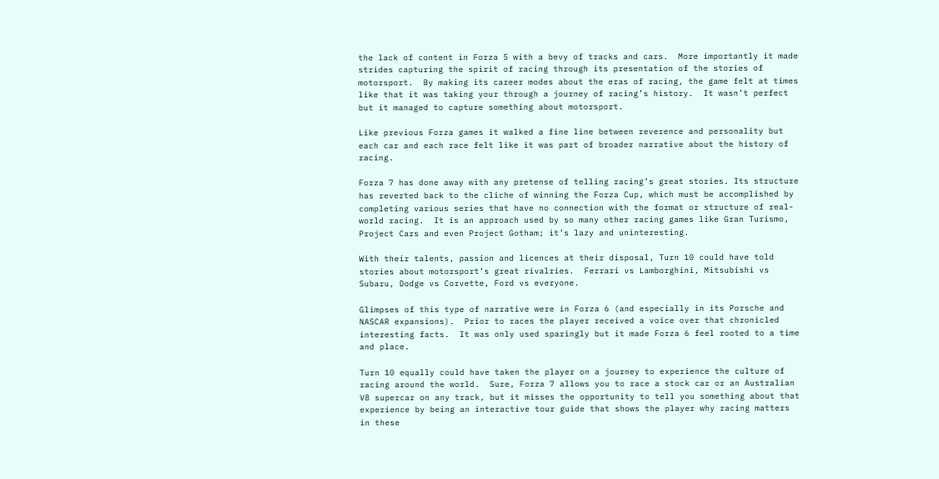the lack of content in Forza 5 with a bevy of tracks and cars.  More importantly it made strides capturing the spirit of racing through its presentation of the stories of motorsport.  By making its career modes about the eras of racing, the game felt at times like that it was taking your through a journey of racing’s history.  It wasn’t perfect but it managed to capture something about motorsport.

Like previous Forza games it walked a fine line between reverence and personality but each car and each race felt like it was part of broader narrative about the history of racing.

Forza 7 has done away with any pretense of telling racing’s great stories. Its structure has reverted back to the cliche of winning the Forza Cup, which must be accomplished by completing various series that have no connection with the format or structure of real-world racing.  It is an approach used by so many other racing games like Gran Turismo, Project Cars and even Project Gotham; it’s lazy and uninteresting.

With their talents, passion and licences at their disposal, Turn 10 could have told stories about motorsport’s great rivalries.  Ferrari vs Lamborghini, Mitsubishi vs Subaru, Dodge vs Corvette, Ford vs everyone.

Glimpses of this type of narrative were in Forza 6 (and especially in its Porsche and NASCAR expansions).  Prior to races the player received a voice over that chronicled interesting facts.  It was only used sparingly but it made Forza 6 feel rooted to a time and place.

Turn 10 equally could have taken the player on a journey to experience the culture of racing around the world.  Sure, Forza 7 allows you to race a stock car or an Australian V8 supercar on any track, but it misses the opportunity to tell you something about that experience by being an interactive tour guide that shows the player why racing matters in these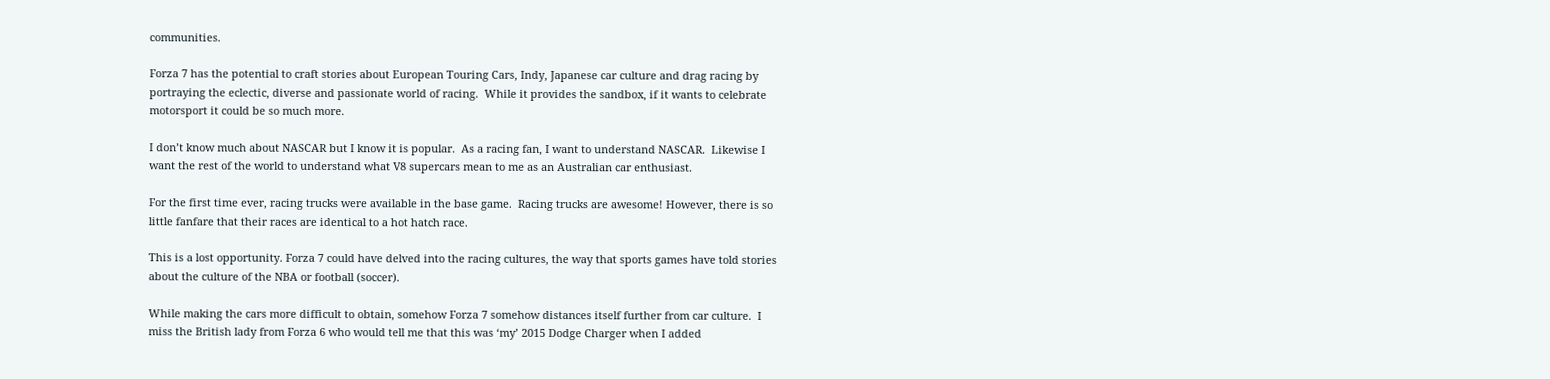communities.

Forza 7 has the potential to craft stories about European Touring Cars, Indy, Japanese car culture and drag racing by portraying the eclectic, diverse and passionate world of racing.  While it provides the sandbox, if it wants to celebrate motorsport it could be so much more.

I don’t know much about NASCAR but I know it is popular.  As a racing fan, I want to understand NASCAR.  Likewise I want the rest of the world to understand what V8 supercars mean to me as an Australian car enthusiast.

For the first time ever, racing trucks were available in the base game.  Racing trucks are awesome! However, there is so little fanfare that their races are identical to a hot hatch race.

This is a lost opportunity. Forza 7 could have delved into the racing cultures, the way that sports games have told stories about the culture of the NBA or football (soccer).

While making the cars more difficult to obtain, somehow Forza 7 somehow distances itself further from car culture.  I miss the British lady from Forza 6 who would tell me that this was ‘my’ 2015 Dodge Charger when I added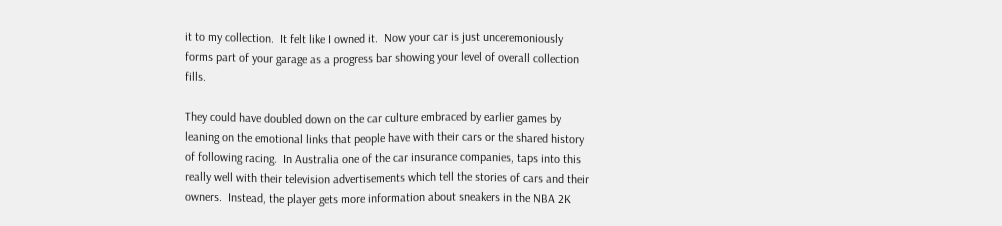it to my collection.  It felt like I owned it.  Now your car is just unceremoniously forms part of your garage as a progress bar showing your level of overall collection fills.

They could have doubled down on the car culture embraced by earlier games by leaning on the emotional links that people have with their cars or the shared history of following racing.  In Australia one of the car insurance companies, taps into this really well with their television advertisements which tell the stories of cars and their owners.  Instead, the player gets more information about sneakers in the NBA 2K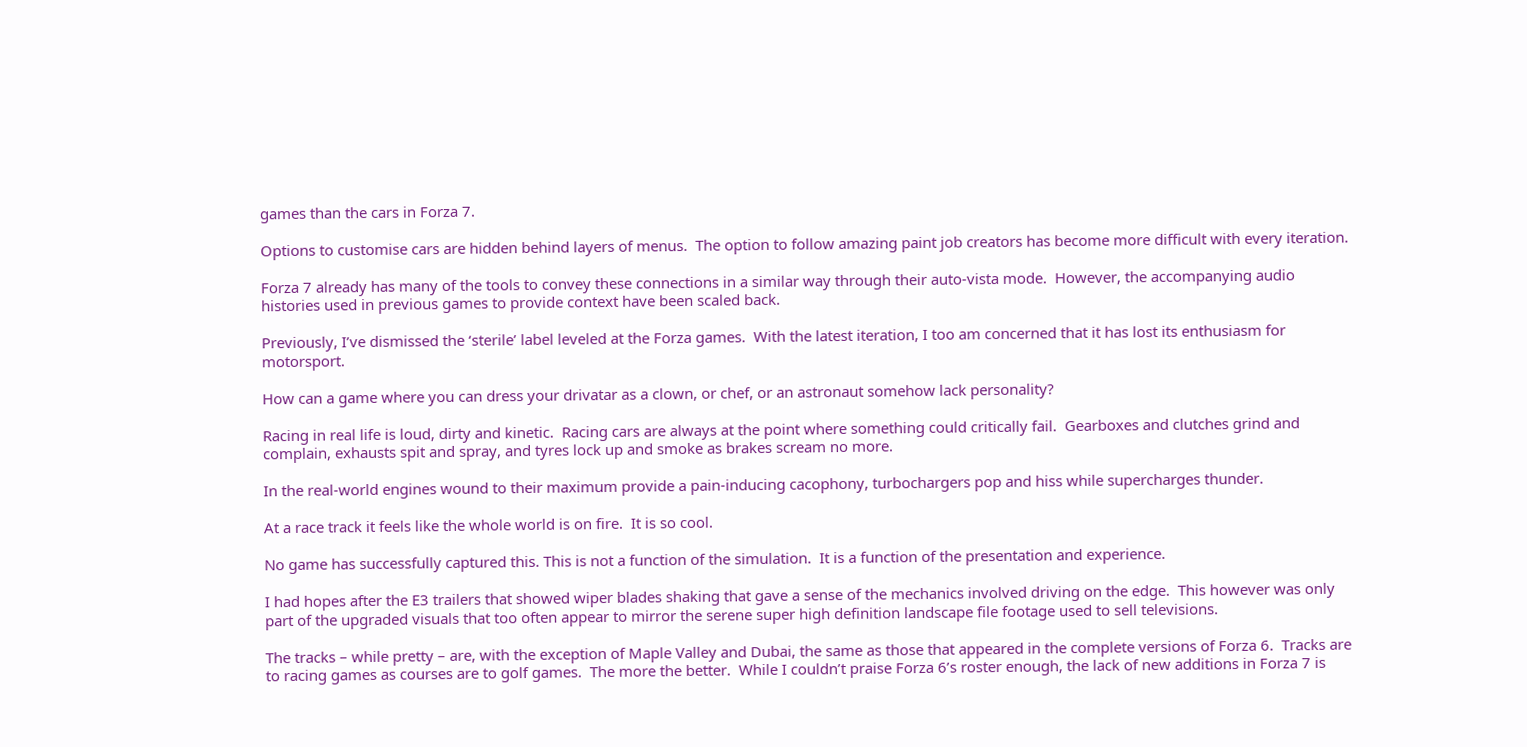games than the cars in Forza 7.

Options to customise cars are hidden behind layers of menus.  The option to follow amazing paint job creators has become more difficult with every iteration.

Forza 7 already has many of the tools to convey these connections in a similar way through their auto-vista mode.  However, the accompanying audio histories used in previous games to provide context have been scaled back.

Previously, I’ve dismissed the ‘sterile’ label leveled at the Forza games.  With the latest iteration, I too am concerned that it has lost its enthusiasm for motorsport.

How can a game where you can dress your drivatar as a clown, or chef, or an astronaut somehow lack personality?

Racing in real life is loud, dirty and kinetic.  Racing cars are always at the point where something could critically fail.  Gearboxes and clutches grind and complain, exhausts spit and spray, and tyres lock up and smoke as brakes scream no more.

In the real-world engines wound to their maximum provide a pain-inducing cacophony, turbochargers pop and hiss while supercharges thunder.

At a race track it feels like the whole world is on fire.  It is so cool.

No game has successfully captured this. This is not a function of the simulation.  It is a function of the presentation and experience.

I had hopes after the E3 trailers that showed wiper blades shaking that gave a sense of the mechanics involved driving on the edge.  This however was only part of the upgraded visuals that too often appear to mirror the serene super high definition landscape file footage used to sell televisions.

The tracks – while pretty – are, with the exception of Maple Valley and Dubai, the same as those that appeared in the complete versions of Forza 6.  Tracks are to racing games as courses are to golf games.  The more the better.  While I couldn’t praise Forza 6’s roster enough, the lack of new additions in Forza 7 is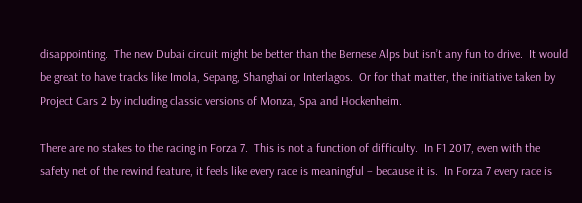disappointing.  The new Dubai circuit might be better than the Bernese Alps but isn’t any fun to drive.  It would be great to have tracks like Imola, Sepang, Shanghai or Interlagos.  Or for that matter, the initiative taken by Project Cars 2 by including classic versions of Monza, Spa and Hockenheim.

There are no stakes to the racing in Forza 7.  This is not a function of difficulty.  In F1 2017, even with the safety net of the rewind feature, it feels like every race is meaningful – because it is.  In Forza 7 every race is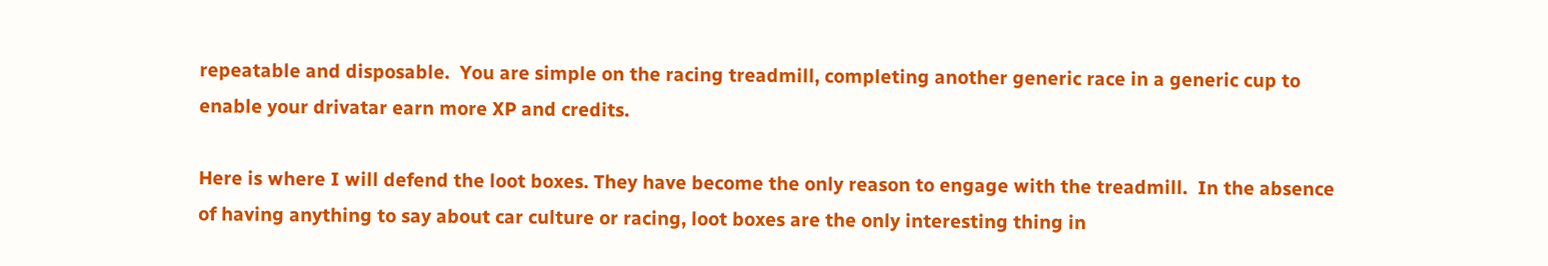repeatable and disposable.  You are simple on the racing treadmill, completing another generic race in a generic cup to enable your drivatar earn more XP and credits.

Here is where I will defend the loot boxes. They have become the only reason to engage with the treadmill.  In the absence of having anything to say about car culture or racing, loot boxes are the only interesting thing in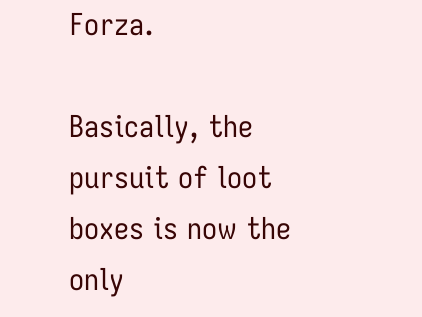Forza.

Basically, the pursuit of loot boxes is now the only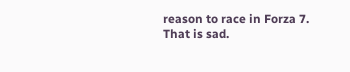reason to race in Forza 7.  That is sad.